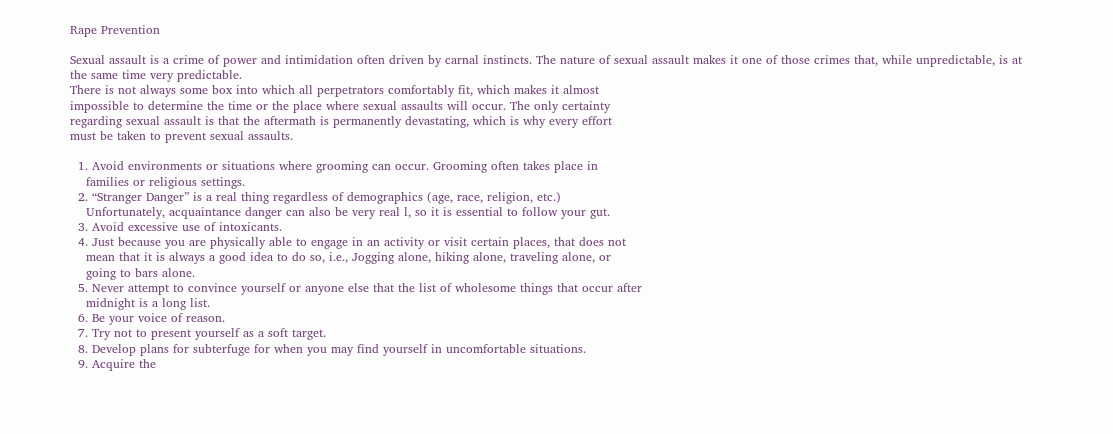Rape Prevention

Sexual assault is a crime of power and intimidation often driven by carnal instincts. The nature of sexual assault makes it one of those crimes that, while unpredictable, is at the same time very predictable.
There is not always some box into which all perpetrators comfortably fit, which makes it almost
impossible to determine the time or the place where sexual assaults will occur. The only certainty
regarding sexual assault is that the aftermath is permanently devastating, which is why every effort
must be taken to prevent sexual assaults.

  1. Avoid environments or situations where grooming can occur. Grooming often takes place in
    families or religious settings.
  2. “Stranger Danger” is a real thing regardless of demographics (age, race, religion, etc.)
    Unfortunately, acquaintance danger can also be very real l, so it is essential to follow your gut.
  3. Avoid excessive use of intoxicants.
  4. Just because you are physically able to engage in an activity or visit certain places, that does not
    mean that it is always a good idea to do so, i.e., Jogging alone, hiking alone, traveling alone, or
    going to bars alone.
  5. Never attempt to convince yourself or anyone else that the list of wholesome things that occur after
    midnight is a long list.
  6. Be your voice of reason.
  7. Try not to present yourself as a soft target.
  8. Develop plans for subterfuge for when you may find yourself in uncomfortable situations.
  9. Acquire the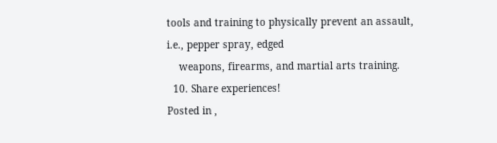tools and training to physically prevent an assault, i.e., pepper spray, edged
    weapons, firearms, and martial arts training.
  10. Share experiences!
Posted in ,